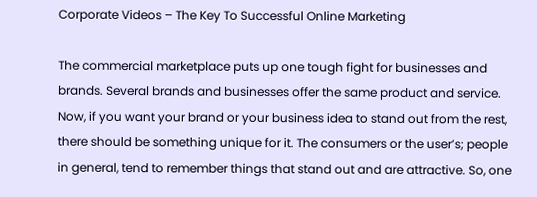Corporate Videos – The Key To Successful Online Marketing

The commercial marketplace puts up one tough fight for businesses and brands. Several brands and businesses offer the same product and service. Now, if you want your brand or your business idea to stand out from the rest, there should be something unique for it. The consumers or the user’s; people in general, tend to remember things that stand out and are attractive. So, one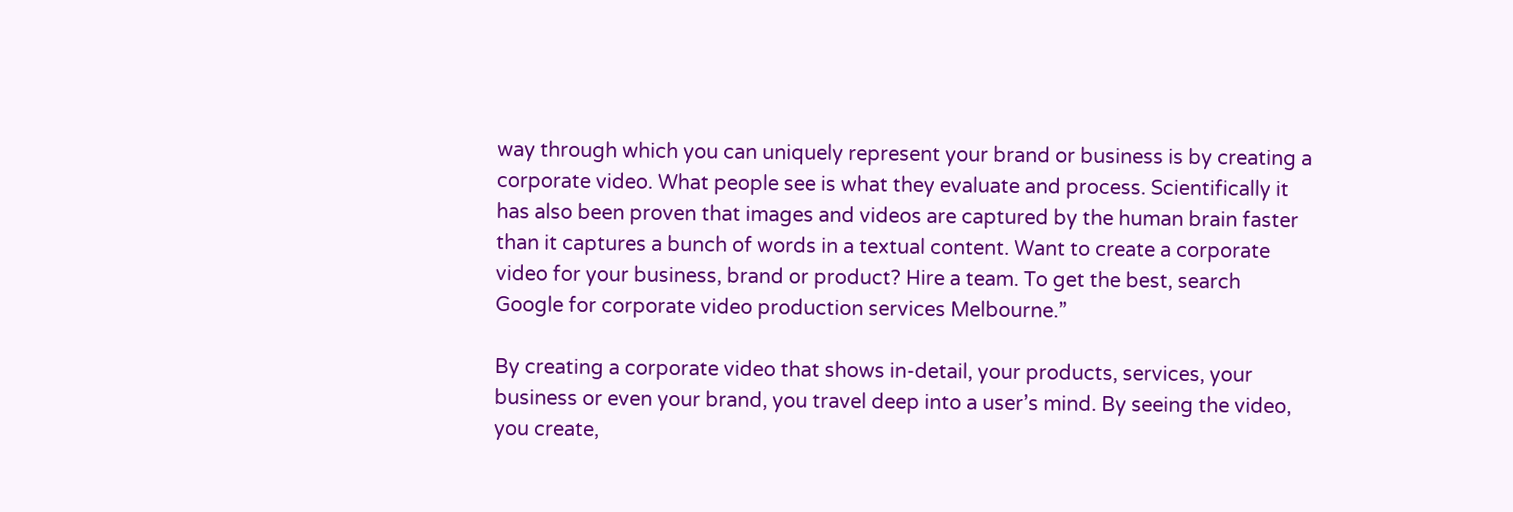way through which you can uniquely represent your brand or business is by creating a corporate video. What people see is what they evaluate and process. Scientifically it has also been proven that images and videos are captured by the human brain faster than it captures a bunch of words in a textual content. Want to create a corporate video for your business, brand or product? Hire a team. To get the best, search Google for corporate video production services Melbourne.”

By creating a corporate video that shows in-detail, your products, services, your business or even your brand, you travel deep into a user’s mind. By seeing the video, you create,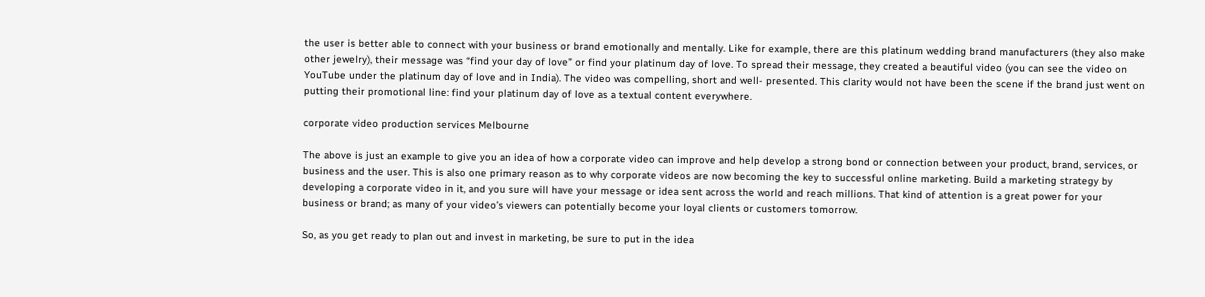the user is better able to connect with your business or brand emotionally and mentally. Like for example, there are this platinum wedding brand manufacturers (they also make other jewelry), their message was “find your day of love” or find your platinum day of love. To spread their message, they created a beautiful video (you can see the video on YouTube under the platinum day of love and in India). The video was compelling, short and well- presented. This clarity would not have been the scene if the brand just went on putting their promotional line: find your platinum day of love as a textual content everywhere.

corporate video production services Melbourne

The above is just an example to give you an idea of how a corporate video can improve and help develop a strong bond or connection between your product, brand, services, or business and the user. This is also one primary reason as to why corporate videos are now becoming the key to successful online marketing. Build a marketing strategy by developing a corporate video in it, and you sure will have your message or idea sent across the world and reach millions. That kind of attention is a great power for your business or brand; as many of your video’s viewers can potentially become your loyal clients or customers tomorrow.

So, as you get ready to plan out and invest in marketing, be sure to put in the idea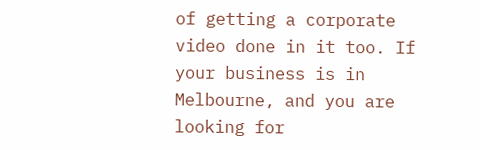of getting a corporate video done in it too. If your business is in Melbourne, and you are looking for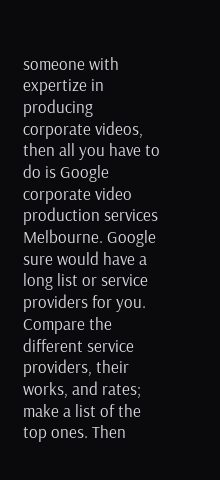someone with expertize in producing corporate videos, then all you have to do is Google corporate video production services Melbourne. Google sure would have a long list or service providers for you. Compare the different service providers, their works, and rates; make a list of the top ones. Then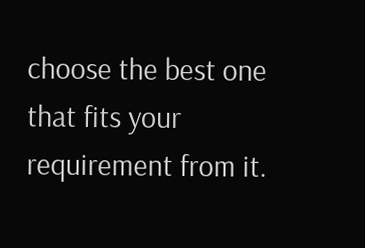choose the best one that fits your requirement from it.